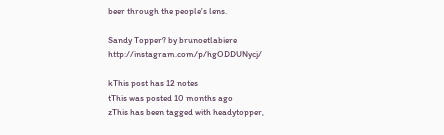beer through the people's lens.

Sandy Topper? by brunoetlabiere http://instagram.com/p/hgODDUNycj/

kThis post has 12 notes
tThis was posted 10 months ago
zThis has been tagged with headytopper,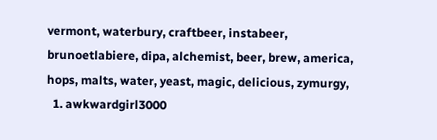vermont, waterbury, craftbeer, instabeer, brunoetlabiere, dipa, alchemist, beer, brew, america, hops, malts, water, yeast, magic, delicious, zymurgy,
  1. awkwardgirl3000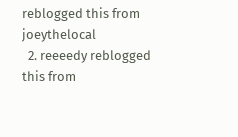reblogged this from joeythelocal
  2. reeeedy reblogged this from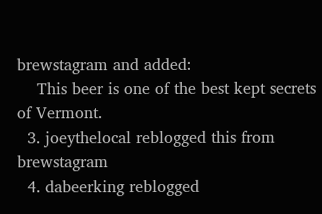brewstagram and added:
    This beer is one of the best kept secrets of Vermont.
  3. joeythelocal reblogged this from brewstagram
  4. dabeerking reblogged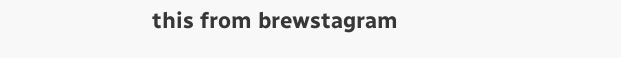this from brewstagram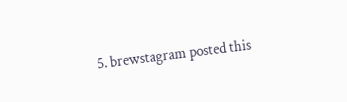5. brewstagram posted this